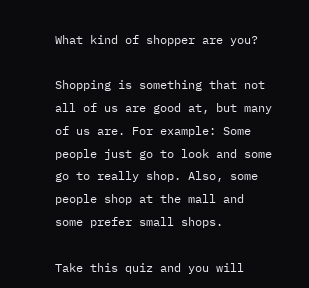What kind of shopper are you?

Shopping is something that not all of us are good at, but many of us are. For example: Some people just go to look and some go to really shop. Also, some people shop at the mall and some prefer small shops.

Take this quiz and you will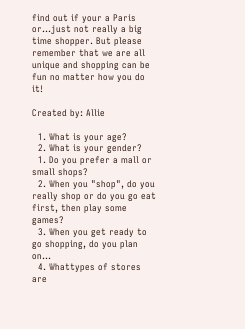find out if your a Paris or...just not really a big time shopper. But please remember that we are all unique and shopping can be fun no matter how you do it!

Created by: Allie

  1. What is your age?
  2. What is your gender?
  1. Do you prefer a mall or small shops?
  2. When you "shop", do you really shop or do you go eat first, then play some games?
  3. When you get ready to go shopping, do you plan on...
  4. Whattypes of stores are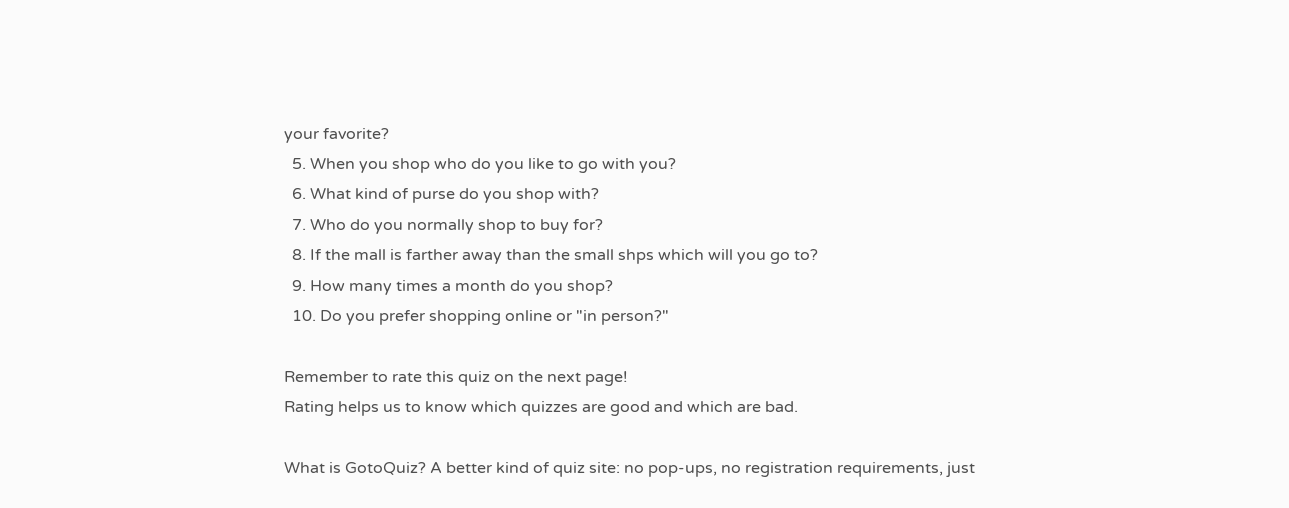your favorite?
  5. When you shop who do you like to go with you?
  6. What kind of purse do you shop with?
  7. Who do you normally shop to buy for?
  8. If the mall is farther away than the small shps which will you go to?
  9. How many times a month do you shop?
  10. Do you prefer shopping online or "in person?"

Remember to rate this quiz on the next page!
Rating helps us to know which quizzes are good and which are bad.

What is GotoQuiz? A better kind of quiz site: no pop-ups, no registration requirements, just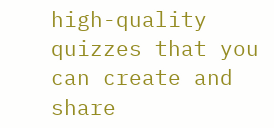high-quality quizzes that you can create and share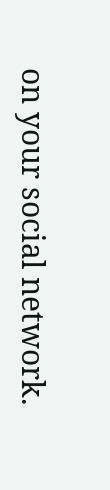on your social network.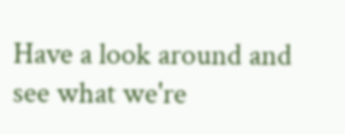Have a look around and see what we're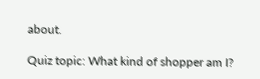about.

Quiz topic: What kind of shopper am I?